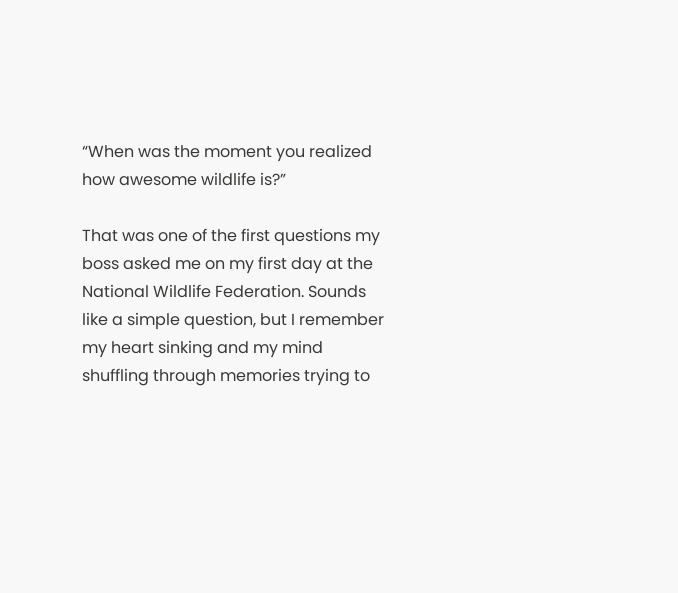“When was the moment you realized how awesome wildlife is?”

That was one of the first questions my boss asked me on my first day at the National Wildlife Federation. Sounds like a simple question, but I remember my heart sinking and my mind shuffling through memories trying to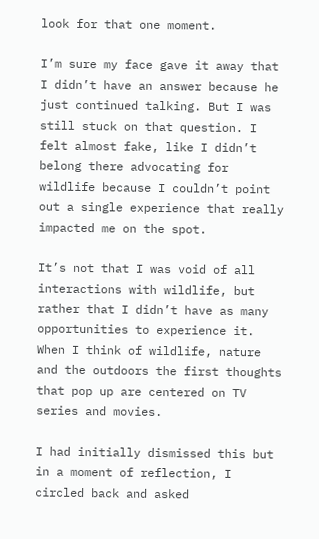look for that one moment.

I’m sure my face gave it away that I didn’t have an answer because he just continued talking. But I was still stuck on that question. I felt almost fake, like I didn’t belong there advocating for wildlife because I couldn’t point out a single experience that really impacted me on the spot.

It’s not that I was void of all interactions with wildlife, but rather that I didn’t have as many opportunities to experience it. When I think of wildlife, nature and the outdoors the first thoughts that pop up are centered on TV series and movies.

I had initially dismissed this but in a moment of reflection, I circled back and asked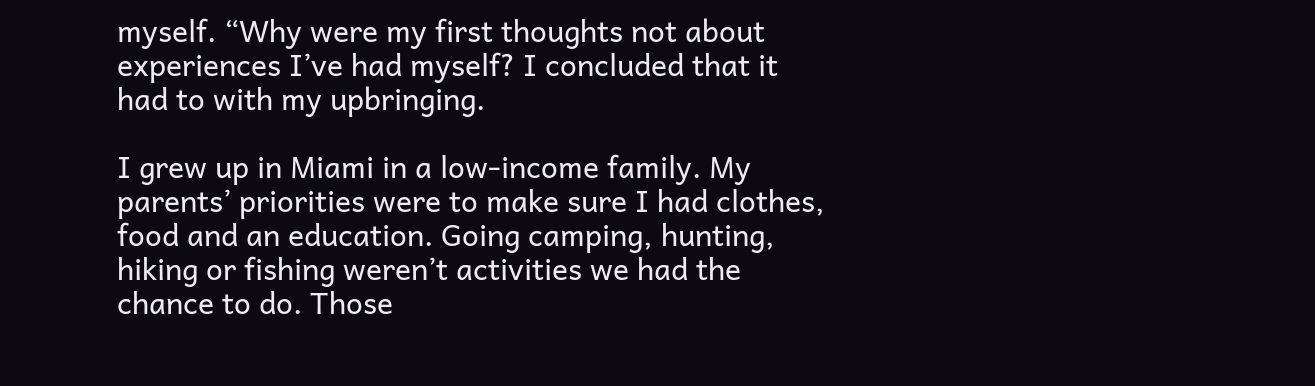myself. “Why were my first thoughts not about experiences I’ve had myself? I concluded that it had to with my upbringing.

I grew up in Miami in a low-income family. My parents’ priorities were to make sure I had clothes, food and an education. Going camping, hunting, hiking or fishing weren’t activities we had the chance to do. Those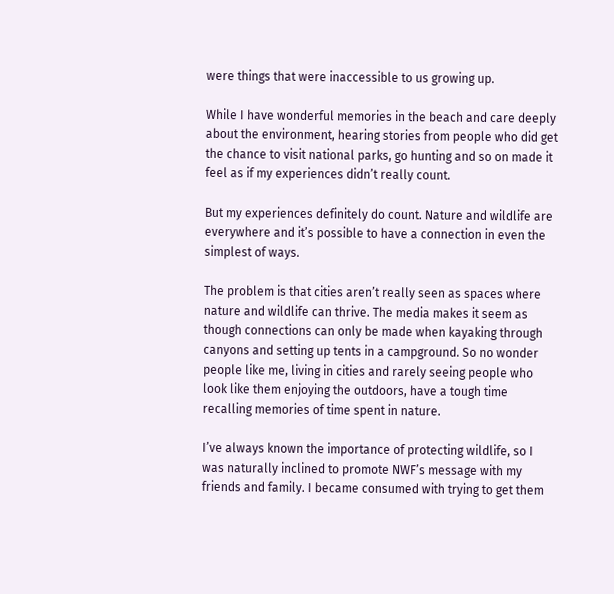were things that were inaccessible to us growing up.

While I have wonderful memories in the beach and care deeply about the environment, hearing stories from people who did get the chance to visit national parks, go hunting and so on made it feel as if my experiences didn’t really count.

But my experiences definitely do count. Nature and wildlife are everywhere and it’s possible to have a connection in even the simplest of ways.

The problem is that cities aren’t really seen as spaces where nature and wildlife can thrive. The media makes it seem as though connections can only be made when kayaking through canyons and setting up tents in a campground. So no wonder people like me, living in cities and rarely seeing people who look like them enjoying the outdoors, have a tough time recalling memories of time spent in nature.

I’ve always known the importance of protecting wildlife, so I was naturally inclined to promote NWF’s message with my friends and family. I became consumed with trying to get them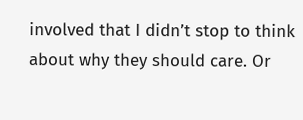involved that I didn’t stop to think about why they should care. Or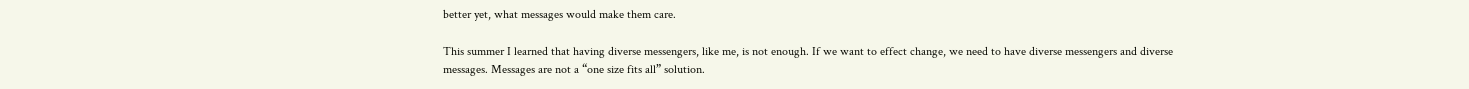better yet, what messages would make them care.

This summer I learned that having diverse messengers, like me, is not enough. If we want to effect change, we need to have diverse messengers and diverse messages. Messages are not a “one size fits all” solution.